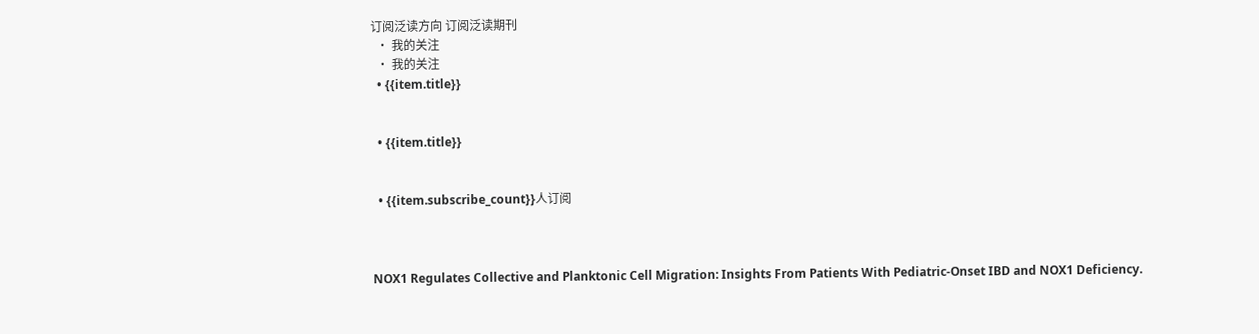订阅泛读方向 订阅泛读期刊
  • 我的关注
  • 我的关注
  • {{item.title}}


  • {{item.title}}


  • {{item.subscribe_count}}人订阅



NOX1 Regulates Collective and Planktonic Cell Migration: Insights From Patients With Pediatric-Onset IBD and NOX1 Deficiency.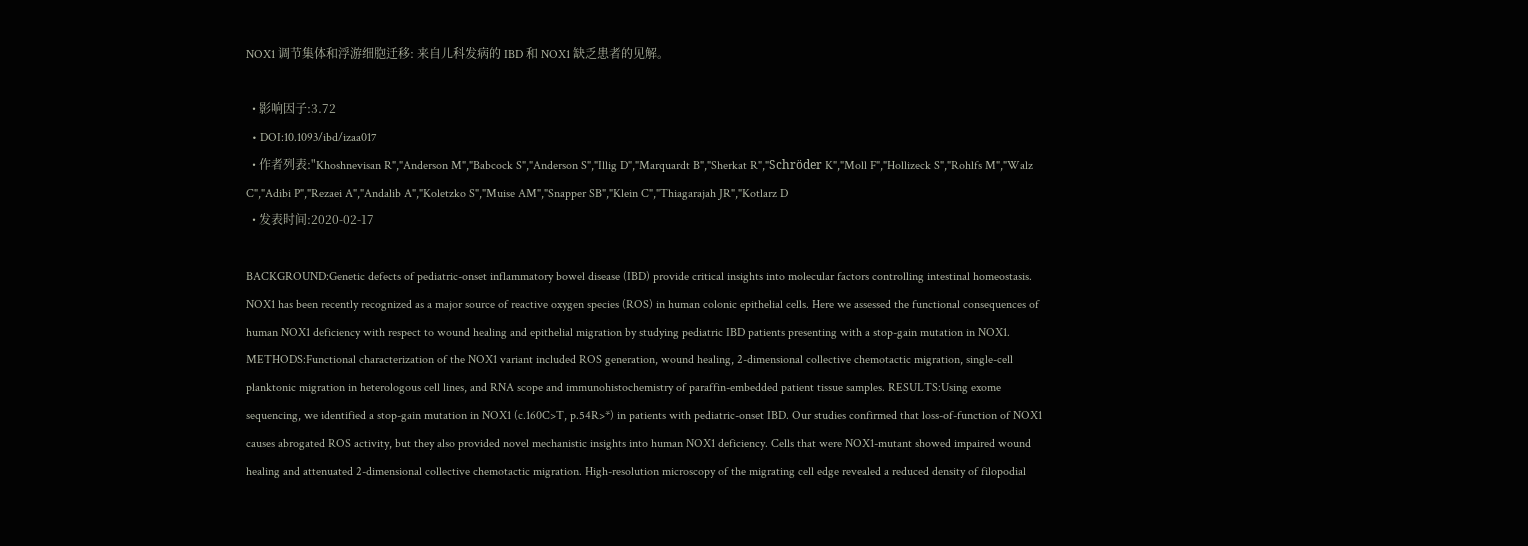NOX1 调节集体和浮游细胞迁移: 来自儿科发病的 IBD 和 NOX1 缺乏患者的见解。

  • 影响因子:3.72
  • DOI:10.1093/ibd/izaa017
  • 作者列表:"Khoshnevisan R","Anderson M","Babcock S","Anderson S","Illig D","Marquardt B","Sherkat R","Schröder K","Moll F","Hollizeck S","Rohlfs M","Walz C","Adibi P","Rezaei A","Andalib A","Koletzko S","Muise AM","Snapper SB","Klein C","Thiagarajah JR","Kotlarz D
  • 发表时间:2020-02-17

BACKGROUND:Genetic defects of pediatric-onset inflammatory bowel disease (IBD) provide critical insights into molecular factors controlling intestinal homeostasis. NOX1 has been recently recognized as a major source of reactive oxygen species (ROS) in human colonic epithelial cells. Here we assessed the functional consequences of human NOX1 deficiency with respect to wound healing and epithelial migration by studying pediatric IBD patients presenting with a stop-gain mutation in NOX1. METHODS:Functional characterization of the NOX1 variant included ROS generation, wound healing, 2-dimensional collective chemotactic migration, single-cell planktonic migration in heterologous cell lines, and RNA scope and immunohistochemistry of paraffin-embedded patient tissue samples. RESULTS:Using exome sequencing, we identified a stop-gain mutation in NOX1 (c.160C>T, p.54R>*) in patients with pediatric-onset IBD. Our studies confirmed that loss-of-function of NOX1 causes abrogated ROS activity, but they also provided novel mechanistic insights into human NOX1 deficiency. Cells that were NOX1-mutant showed impaired wound healing and attenuated 2-dimensional collective chemotactic migration. High-resolution microscopy of the migrating cell edge revealed a reduced density of filopodial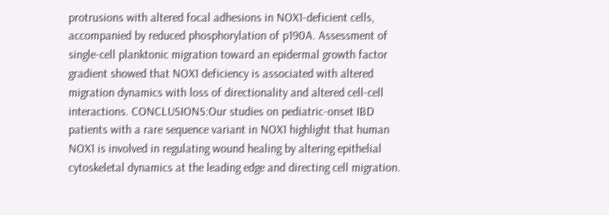protrusions with altered focal adhesions in NOX1-deficient cells, accompanied by reduced phosphorylation of p190A. Assessment of single-cell planktonic migration toward an epidermal growth factor gradient showed that NOX1 deficiency is associated with altered migration dynamics with loss of directionality and altered cell-cell interactions. CONCLUSIONS:Our studies on pediatric-onset IBD patients with a rare sequence variant in NOX1 highlight that human NOX1 is involved in regulating wound healing by altering epithelial cytoskeletal dynamics at the leading edge and directing cell migration.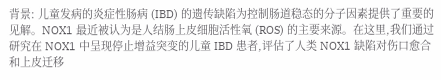背景: 儿童发病的炎症性肠病 (IBD) 的遗传缺陷为控制肠道稳态的分子因素提供了重要的见解。NOX1 最近被认为是人结肠上皮细胞活性氧 (ROS) 的主要来源。在这里,我们通过研究在 NOX1 中呈现停止增益突变的儿童 IBD 患者,评估了人类 NOX1 缺陷对伤口愈合和上皮迁移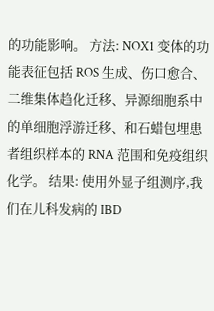的功能影响。 方法: NOX1 变体的功能表征包括 ROS 生成、伤口愈合、二维集体趋化迁移、异源细胞系中的单细胞浮游迁移、和石蜡包埋患者组织样本的 RNA 范围和免疫组织化学。 结果: 使用外显子组测序,我们在儿科发病的 IBD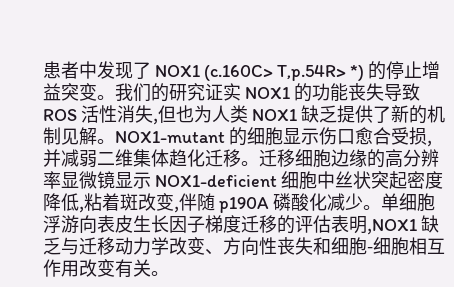患者中发现了 NOX1 (c.160C> T,p.54R> *) 的停止增益突变。我们的研究证实 NOX1 的功能丧失导致 ROS 活性消失,但也为人类 NOX1 缺乏提供了新的机制见解。NOX1-mutant 的细胞显示伤口愈合受损,并减弱二维集体趋化迁移。迁移细胞边缘的高分辨率显微镜显示 NOX1-deficient 细胞中丝状突起密度降低,粘着斑改变,伴随 p190A 磷酸化减少。单细胞浮游向表皮生长因子梯度迁移的评估表明,NOX1 缺乏与迁移动力学改变、方向性丧失和细胞-细胞相互作用改变有关。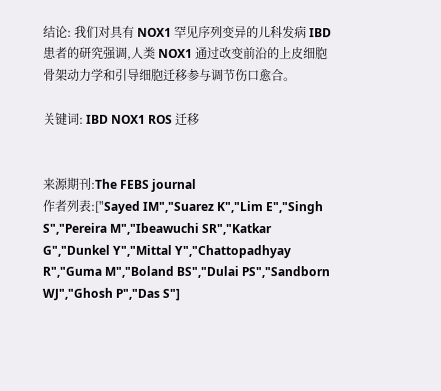结论: 我们对具有 NOX1 罕见序列变异的儿科发病 IBD 患者的研究强调,人类 NOX1 通过改变前沿的上皮细胞骨架动力学和引导细胞迁移参与调节伤口愈合。

关键词: IBD NOX1 ROS 迁移


来源期刊:The FEBS journal
作者列表:["Sayed IM","Suarez K","Lim E","Singh S","Pereira M","Ibeawuchi SR","Katkar G","Dunkel Y","Mittal Y","Chattopadhyay R","Guma M","Boland BS","Dulai PS","Sandborn WJ","Ghosh P","Das S"]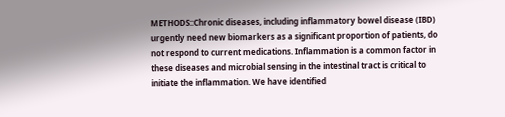METHODS::Chronic diseases, including inflammatory bowel disease (IBD) urgently need new biomarkers as a significant proportion of patients, do not respond to current medications. Inflammation is a common factor in these diseases and microbial sensing in the intestinal tract is critical to initiate the inflammation. We have identified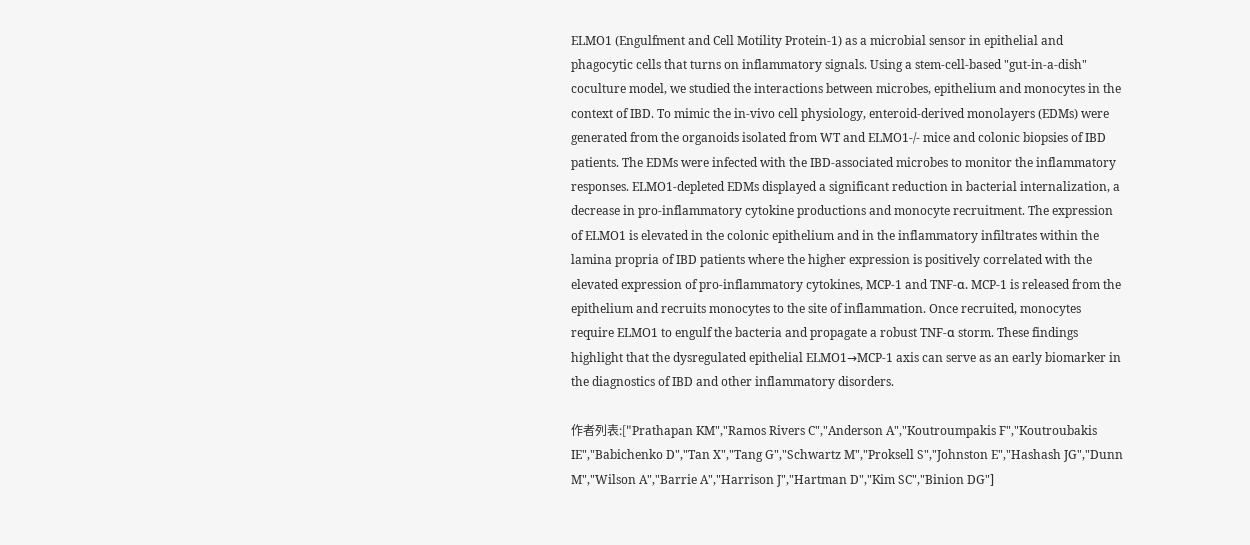ELMO1 (Engulfment and Cell Motility Protein-1) as a microbial sensor in epithelial and phagocytic cells that turns on inflammatory signals. Using a stem-cell-based "gut-in-a-dish" coculture model, we studied the interactions between microbes, epithelium and monocytes in the context of IBD. To mimic the in-vivo cell physiology, enteroid-derived monolayers (EDMs) were generated from the organoids isolated from WT and ELMO1-/- mice and colonic biopsies of IBD patients. The EDMs were infected with the IBD-associated microbes to monitor the inflammatory responses. ELMO1-depleted EDMs displayed a significant reduction in bacterial internalization, a decrease in pro-inflammatory cytokine productions and monocyte recruitment. The expression of ELMO1 is elevated in the colonic epithelium and in the inflammatory infiltrates within the lamina propria of IBD patients where the higher expression is positively correlated with the elevated expression of pro-inflammatory cytokines, MCP-1 and TNF-α. MCP-1 is released from the epithelium and recruits monocytes to the site of inflammation. Once recruited, monocytes require ELMO1 to engulf the bacteria and propagate a robust TNF-α storm. These findings highlight that the dysregulated epithelial ELMO1→MCP-1 axis can serve as an early biomarker in the diagnostics of IBD and other inflammatory disorders.

作者列表:["Prathapan KM","Ramos Rivers C","Anderson A","Koutroumpakis F","Koutroubakis IE","Babichenko D","Tan X","Tang G","Schwartz M","Proksell S","Johnston E","Hashash JG","Dunn M","Wilson A","Barrie A","Harrison J","Hartman D","Kim SC","Binion DG"]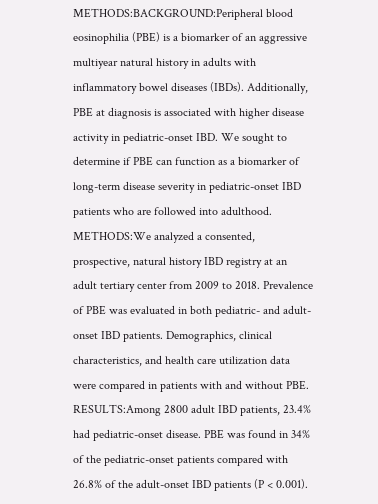METHODS:BACKGROUND:Peripheral blood eosinophilia (PBE) is a biomarker of an aggressive multiyear natural history in adults with inflammatory bowel diseases (IBDs). Additionally, PBE at diagnosis is associated with higher disease activity in pediatric-onset IBD. We sought to determine if PBE can function as a biomarker of long-term disease severity in pediatric-onset IBD patients who are followed into adulthood. METHODS:We analyzed a consented, prospective, natural history IBD registry at an adult tertiary center from 2009 to 2018. Prevalence of PBE was evaluated in both pediatric- and adult-onset IBD patients. Demographics, clinical characteristics, and health care utilization data were compared in patients with and without PBE. RESULTS:Among 2800 adult IBD patients, 23.4% had pediatric-onset disease. PBE was found in 34% of the pediatric-onset patients compared with 26.8% of the adult-onset IBD patients (P < 0.001).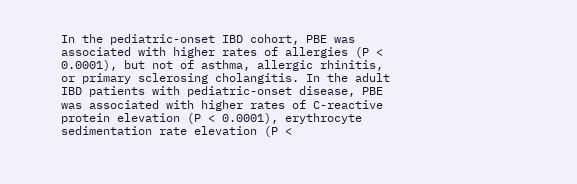In the pediatric-onset IBD cohort, PBE was associated with higher rates of allergies (P < 0.0001), but not of asthma, allergic rhinitis, or primary sclerosing cholangitis. In the adult IBD patients with pediatric-onset disease, PBE was associated with higher rates of C-reactive protein elevation (P < 0.0001), erythrocyte sedimentation rate elevation (P <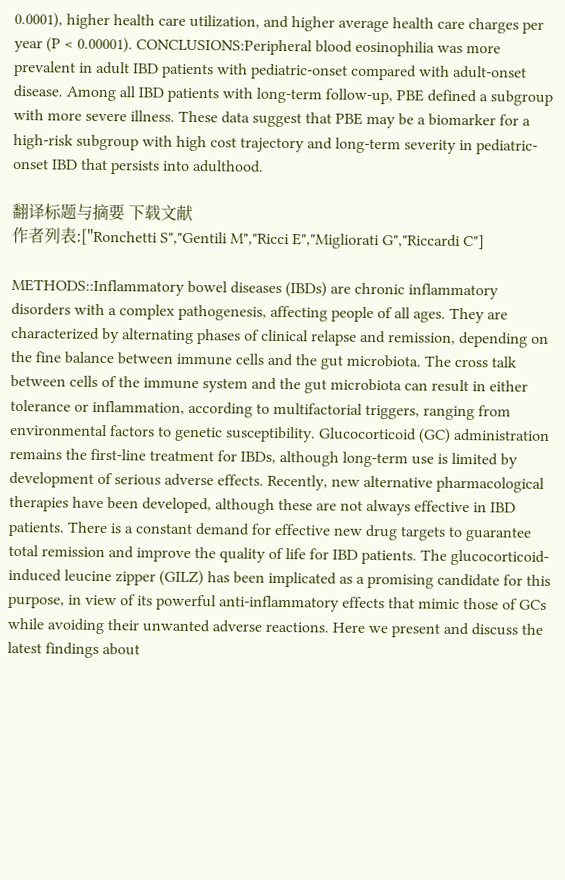0.0001), higher health care utilization, and higher average health care charges per year (P < 0.00001). CONCLUSIONS:Peripheral blood eosinophilia was more prevalent in adult IBD patients with pediatric-onset compared with adult-onset disease. Among all IBD patients with long-term follow-up, PBE defined a subgroup with more severe illness. These data suggest that PBE may be a biomarker for a high-risk subgroup with high cost trajectory and long-term severity in pediatric-onset IBD that persists into adulthood.

翻译标题与摘要 下载文献
作者列表:["Ronchetti S","Gentili M","Ricci E","Migliorati G","Riccardi C"]

METHODS::Inflammatory bowel diseases (IBDs) are chronic inflammatory disorders with a complex pathogenesis, affecting people of all ages. They are characterized by alternating phases of clinical relapse and remission, depending on the fine balance between immune cells and the gut microbiota. The cross talk between cells of the immune system and the gut microbiota can result in either tolerance or inflammation, according to multifactorial triggers, ranging from environmental factors to genetic susceptibility. Glucocorticoid (GC) administration remains the first-line treatment for IBDs, although long-term use is limited by development of serious adverse effects. Recently, new alternative pharmacological therapies have been developed, although these are not always effective in IBD patients. There is a constant demand for effective new drug targets to guarantee total remission and improve the quality of life for IBD patients. The glucocorticoid-induced leucine zipper (GILZ) has been implicated as a promising candidate for this purpose, in view of its powerful anti-inflammatory effects that mimic those of GCs while avoiding their unwanted adverse reactions. Here we present and discuss the latest findings about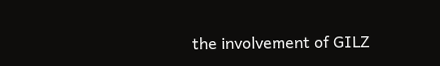the involvement of GILZ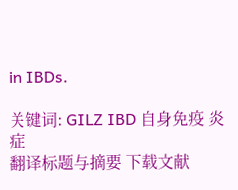in IBDs.

关键词: GILZ IBD 自身免疫 炎症
翻译标题与摘要 下载文献